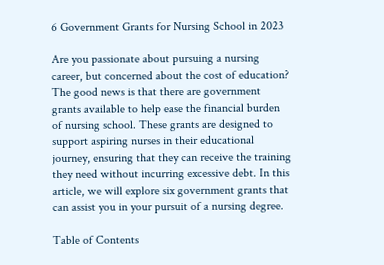6 Government Grants for Nursing School in 2023

Are you passionate about pursuing a nursing career, but concerned about the cost of education? The good news is that there are government grants available to help ease the financial burden of nursing school. These grants are designed to support aspiring nurses in their educational journey, ensuring that they can receive the training they need without incurring excessive debt. In this article, we will explore six government grants that can assist you in your pursuit of a nursing degree.

Table of Contents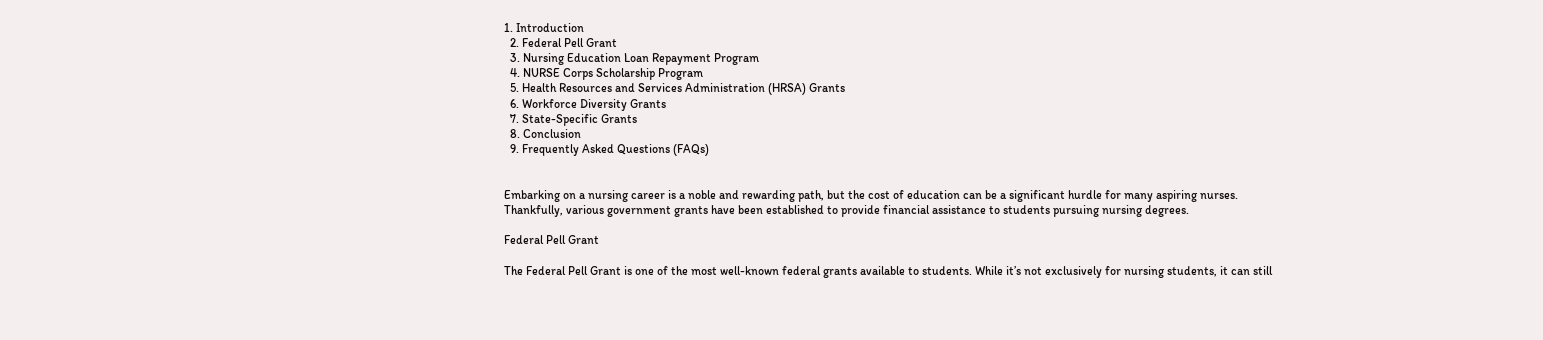1. Introduction
  2. Federal Pell Grant
  3. Nursing Education Loan Repayment Program
  4. NURSE Corps Scholarship Program
  5. Health Resources and Services Administration (HRSA) Grants
  6. Workforce Diversity Grants
  7. State-Specific Grants
  8. Conclusion
  9. Frequently Asked Questions (FAQs)


Embarking on a nursing career is a noble and rewarding path, but the cost of education can be a significant hurdle for many aspiring nurses. Thankfully, various government grants have been established to provide financial assistance to students pursuing nursing degrees.

Federal Pell Grant

The Federal Pell Grant is one of the most well-known federal grants available to students. While it’s not exclusively for nursing students, it can still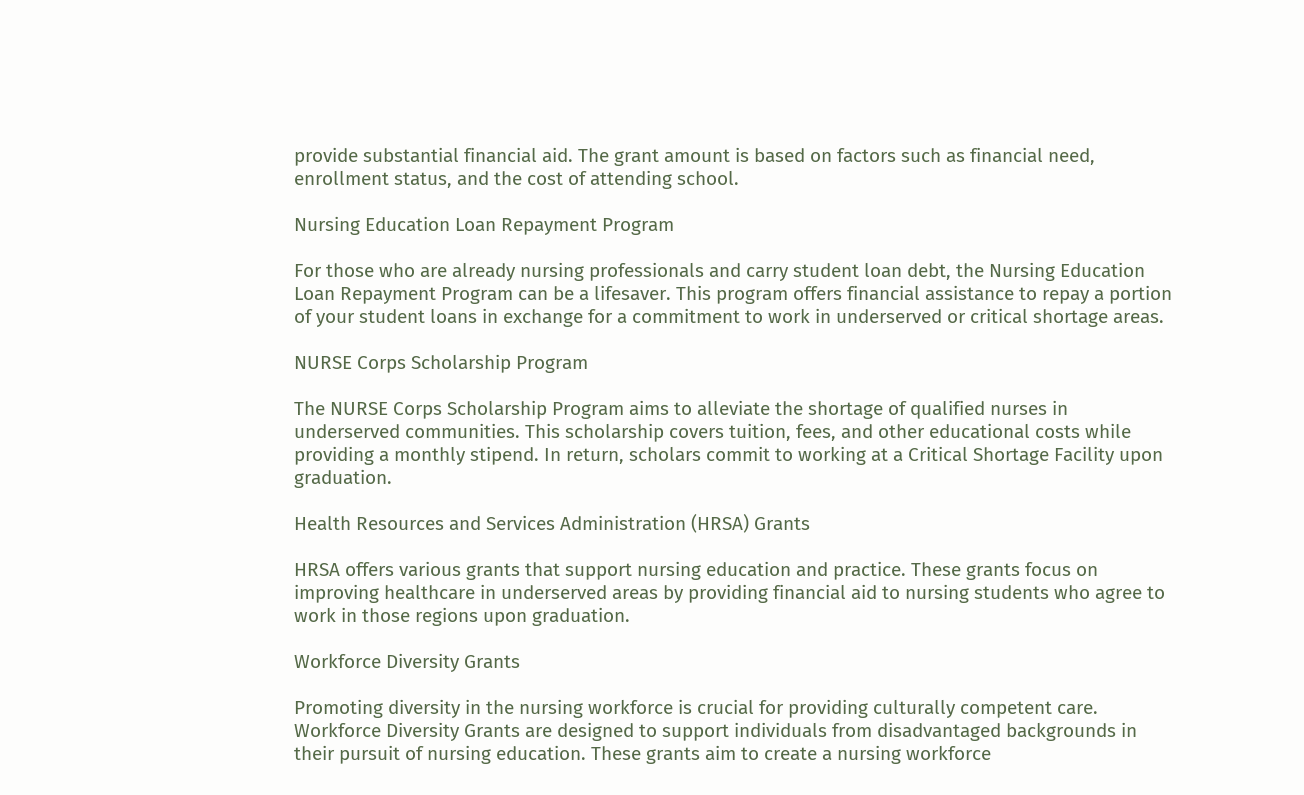provide substantial financial aid. The grant amount is based on factors such as financial need, enrollment status, and the cost of attending school.

Nursing Education Loan Repayment Program

For those who are already nursing professionals and carry student loan debt, the Nursing Education Loan Repayment Program can be a lifesaver. This program offers financial assistance to repay a portion of your student loans in exchange for a commitment to work in underserved or critical shortage areas.

NURSE Corps Scholarship Program

The NURSE Corps Scholarship Program aims to alleviate the shortage of qualified nurses in underserved communities. This scholarship covers tuition, fees, and other educational costs while providing a monthly stipend. In return, scholars commit to working at a Critical Shortage Facility upon graduation.

Health Resources and Services Administration (HRSA) Grants

HRSA offers various grants that support nursing education and practice. These grants focus on improving healthcare in underserved areas by providing financial aid to nursing students who agree to work in those regions upon graduation.

Workforce Diversity Grants

Promoting diversity in the nursing workforce is crucial for providing culturally competent care. Workforce Diversity Grants are designed to support individuals from disadvantaged backgrounds in their pursuit of nursing education. These grants aim to create a nursing workforce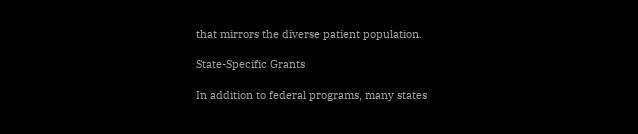that mirrors the diverse patient population.

State-Specific Grants

In addition to federal programs, many states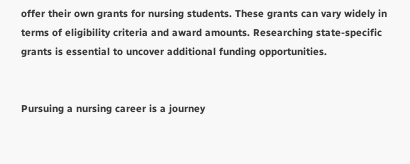offer their own grants for nursing students. These grants can vary widely in terms of eligibility criteria and award amounts. Researching state-specific grants is essential to uncover additional funding opportunities.


Pursuing a nursing career is a journey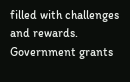filled with challenges and rewards. Government grants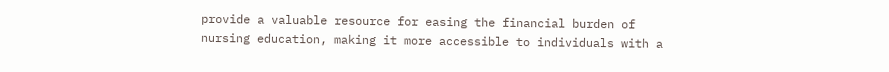provide a valuable resource for easing the financial burden of nursing education, making it more accessible to individuals with a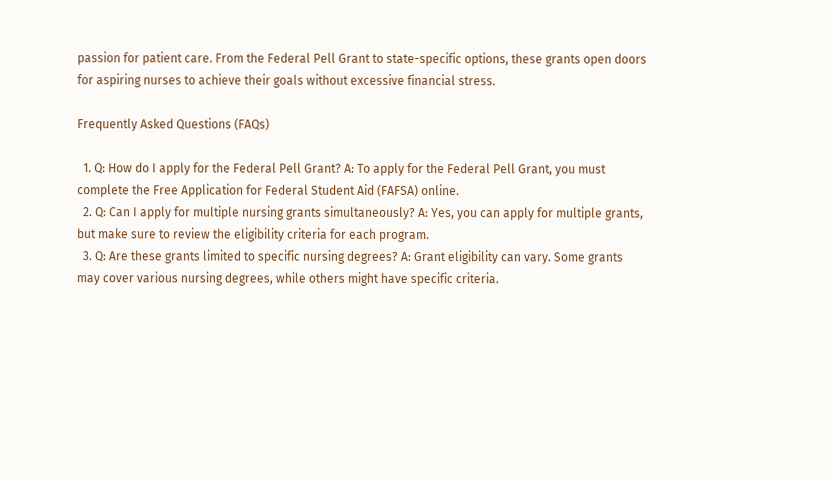passion for patient care. From the Federal Pell Grant to state-specific options, these grants open doors for aspiring nurses to achieve their goals without excessive financial stress.

Frequently Asked Questions (FAQs)

  1. Q: How do I apply for the Federal Pell Grant? A: To apply for the Federal Pell Grant, you must complete the Free Application for Federal Student Aid (FAFSA) online.
  2. Q: Can I apply for multiple nursing grants simultaneously? A: Yes, you can apply for multiple grants, but make sure to review the eligibility criteria for each program.
  3. Q: Are these grants limited to specific nursing degrees? A: Grant eligibility can vary. Some grants may cover various nursing degrees, while others might have specific criteria.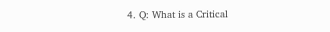4. Q: What is a Critical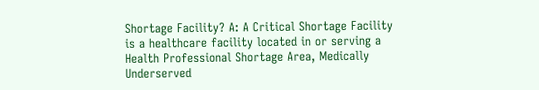Shortage Facility? A: A Critical Shortage Facility is a healthcare facility located in or serving a Health Professional Shortage Area, Medically Underserved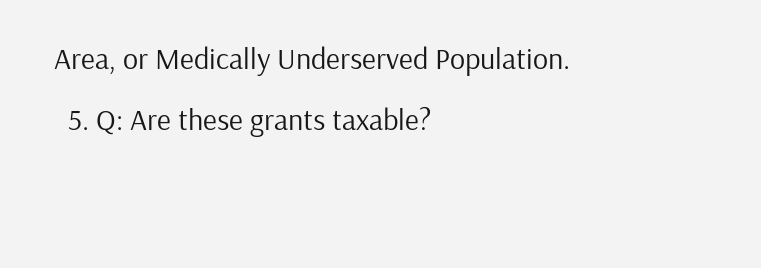Area, or Medically Underserved Population.
  5. Q: Are these grants taxable?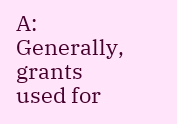A: Generally, grants used for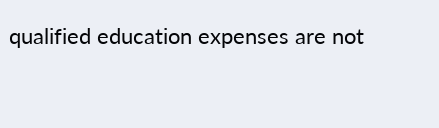qualified education expenses are not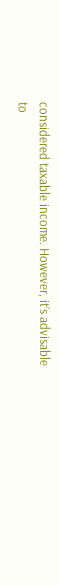considered taxable income. However, it’s advisable to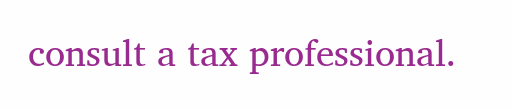consult a tax professional.